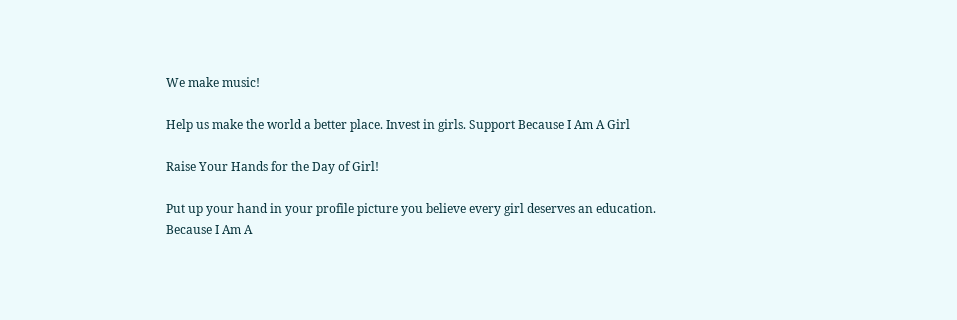We make music!

Help us make the world a better place. Invest in girls. Support Because I Am A Girl

Raise Your Hands for the Day of Girl!

Put up your hand in your profile picture you believe every girl deserves an education. Because I Am A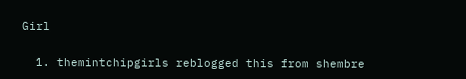Girl


  1. themintchipgirls reblogged this from shembre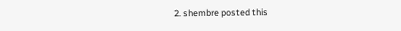2. shembre posted this